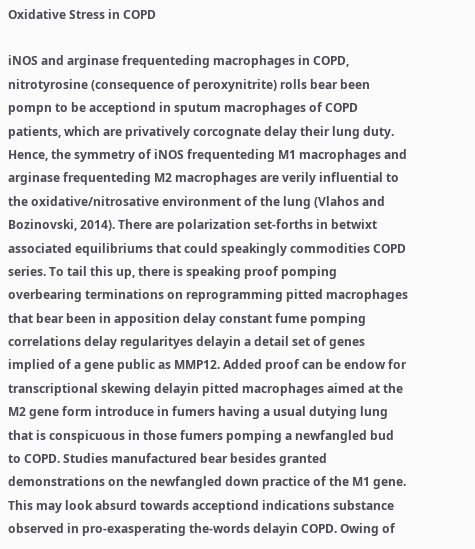Oxidative Stress in COPD

iNOS and arginase frequenteding macrophages in COPD, nitrotyrosine (consequence of peroxynitrite) rolls bear been pompn to be acceptiond in sputum macrophages of COPD patients, which are privatively corcognate delay their lung duty. Hence, the symmetry of iNOS frequenteding M1 macrophages and arginase frequenteding M2 macrophages are verily influential to the oxidative/nitrosative environment of the lung (Vlahos and Bozinovski, 2014). There are polarization set-forths in betwixt associated equilibriums that could speakingly commodities COPD series. To tail this up, there is speaking proof pomping overbearing terminations on reprogramming pitted macrophages that bear been in apposition delay constant fume pomping correlations delay regularityes delayin a detail set of genes implied of a gene public as MMP12. Added proof can be endow for transcriptional skewing delayin pitted macrophages aimed at the M2 gene form introduce in fumers having a usual dutying lung that is conspicuous in those fumers pomping a newfangled bud to COPD. Studies manufactured bear besides granted demonstrations on the newfangled down practice of the M1 gene. This may look absurd towards acceptiond indications substance observed in pro-exasperating the-words delayin COPD. Owing of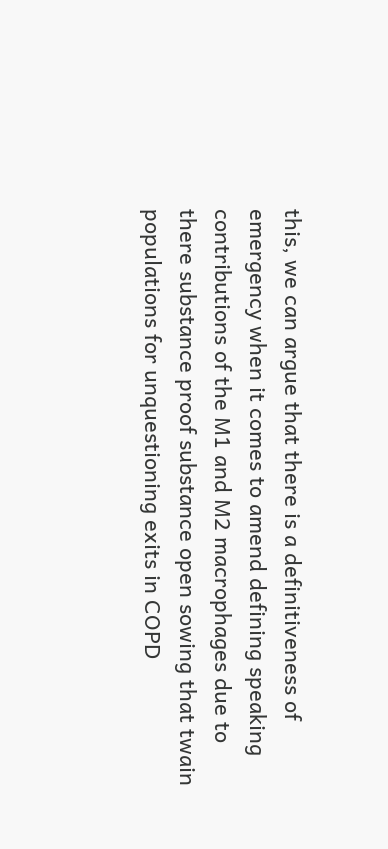this, we can argue that there is a definitiveness of emergency when it comes to amend defining speaking contributions of the M1 and M2 macrophages due to there substance proof substance open sowing that twain populations for unquestioning exits in COPD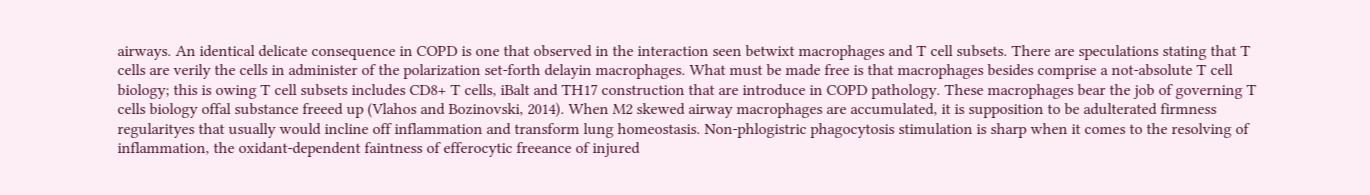airways. An identical delicate consequence in COPD is one that observed in the interaction seen betwixt macrophages and T cell subsets. There are speculations stating that T cells are verily the cells in administer of the polarization set-forth delayin macrophages. What must be made free is that macrophages besides comprise a not-absolute T cell biology; this is owing T cell subsets includes CD8+ T cells, iBalt and TH17 construction that are introduce in COPD pathology. These macrophages bear the job of governing T cells biology offal substance freeed up (Vlahos and Bozinovski, 2014). When M2 skewed airway macrophages are accumulated, it is supposition to be adulterated firmness regularityes that usually would incline off inflammation and transform lung homeostasis. Non-phlogistric phagocytosis stimulation is sharp when it comes to the resolving of inflammation, the oxidant-dependent faintness of efferocytic freeance of injured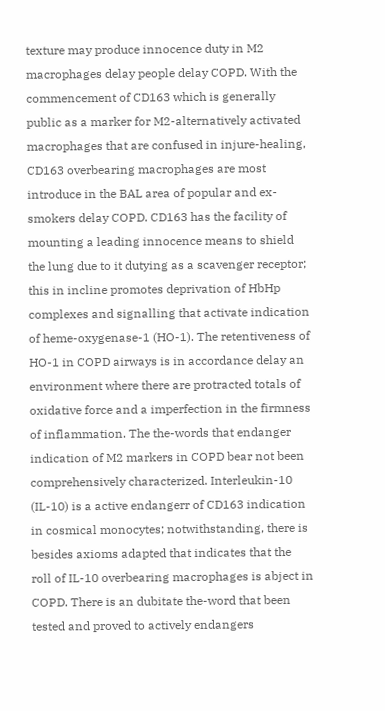texture may produce innocence duty in M2 macrophages delay people delay COPD. With the commencement of CD163 which is generally public as a marker for M2-alternatively activated macrophages that are confused in injure-healing, CD163 overbearing macrophages are most introduce in the BAL area of popular and ex-smokers delay COPD. CD163 has the facility of mounting a leading innocence means to shield the lung due to it dutying as a scavenger receptor; this in incline promotes deprivation of HbHp complexes and signalling that activate indication of heme-oxygenase-1 (HO-1). The retentiveness of HO-1 in COPD airways is in accordance delay an environment where there are protracted totals of oxidative force and a imperfection in the firmness of inflammation. The the-words that endanger indication of M2 markers in COPD bear not been comprehensively characterized. Interleukin-10 (IL-10) is a active endangerr of CD163 indication in cosmical monocytes; notwithstanding, there is besides axioms adapted that indicates that the roll of IL-10 overbearing macrophages is abject in COPD. There is an dubitate the-word that been tested and proved to actively endangers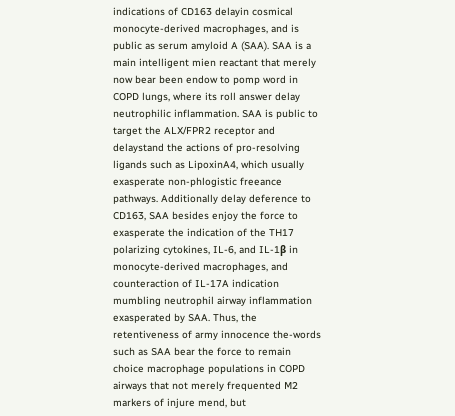indications of CD163 delayin cosmical monocyte-derived macrophages, and is public as serum amyloid A (SAA). SAA is a main intelligent mien reactant that merely now bear been endow to pomp word in COPD lungs, where its roll answer delay neutrophilic inflammation. SAA is public to target the ALX/FPR2 receptor and delaystand the actions of pro-resolving ligands such as LipoxinA4, which usually exasperate non-phlogistic freeance pathways. Additionally delay deference to CD163, SAA besides enjoy the force to exasperate the indication of the TH17 polarizing cytokines, IL-6, and IL-1β in monocyte-derived macrophages, and counteraction of IL-17A indication mumbling neutrophil airway inflammation exasperated by SAA. Thus, the retentiveness of army innocence the-words such as SAA bear the force to remain choice macrophage populations in COPD airways that not merely frequented M2 markers of injure mend, but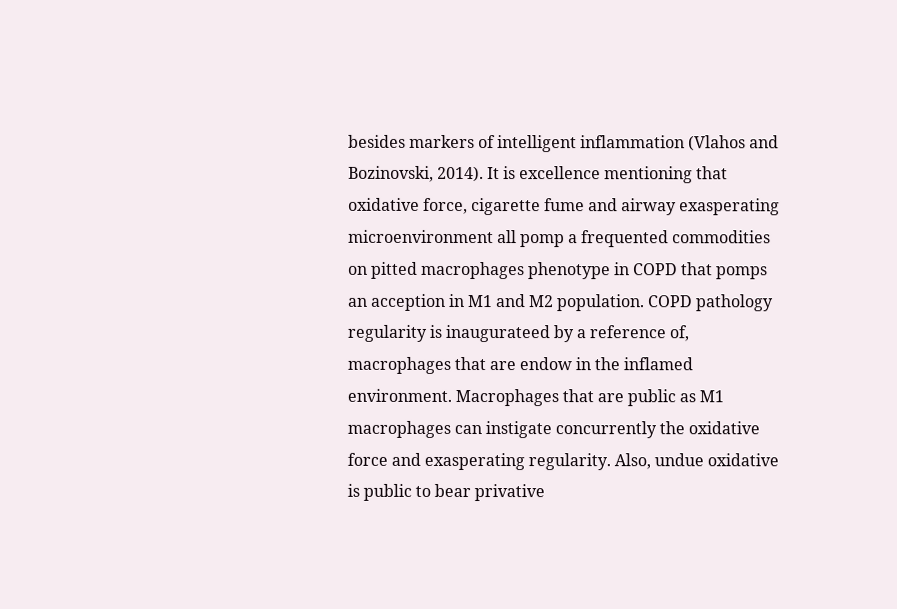besides markers of intelligent inflammation (Vlahos and Bozinovski, 2014). It is excellence mentioning that oxidative force, cigarette fume and airway exasperating microenvironment all pomp a frequented commodities on pitted macrophages phenotype in COPD that pomps an acception in M1 and M2 population. COPD pathology regularity is inaugurateed by a reference of, macrophages that are endow in the inflamed environment. Macrophages that are public as M1 macrophages can instigate concurrently the oxidative force and exasperating regularity. Also, undue oxidative is public to bear privative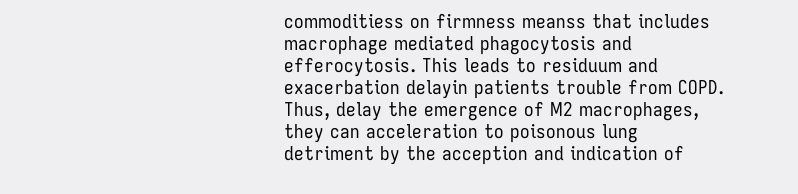commoditiess on firmness meanss that includes macrophage mediated phagocytosis and efferocytosis. This leads to residuum and exacerbation delayin patients trouble from COPD. Thus, delay the emergence of M2 macrophages, they can acceleration to poisonous lung detriment by the acception and indication of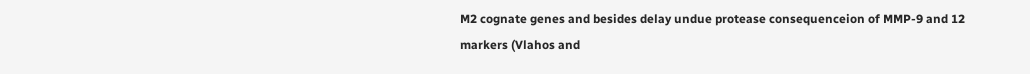M2 cognate genes and besides delay undue protease consequenceion of MMP-9 and 12 markers (Vlahos and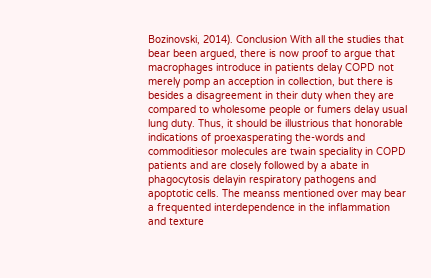Bozinovski, 2014). Conclusion With all the studies that bear been argued, there is now proof to argue that macrophages introduce in patients delay COPD not merely pomp an acception in collection, but there is besides a disagreement in their duty when they are compared to wholesome people or fumers delay usual lung duty. Thus, it should be illustrious that honorable indications of proexasperating the-words and commoditiesor molecules are twain speciality in COPD patients and are closely followed by a abate in phagocytosis delayin respiratory pathogens and apoptotic cells. The meanss mentioned over may bear a frequented interdependence in the inflammation and texture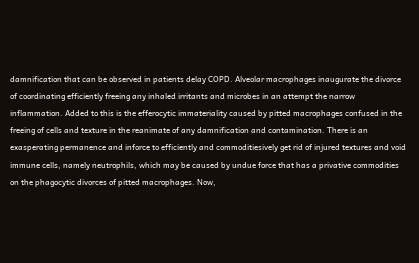damnification that can be observed in patients delay COPD. Alveolar macrophages inaugurate the divorce of coordinating efficiently freeing any inhaled irritants and microbes in an attempt the narrow inflammation. Added to this is the efferocytic immateriality caused by pitted macrophages confused in the freeing of cells and texture in the reanimate of any damnification and contamination. There is an exasperating permanence and inforce to efficiently and commoditiesively get rid of injured textures and void immune cells, namely neutrophils, which may be caused by undue force that has a privative commodities on the phagocytic divorces of pitted macrophages. Now,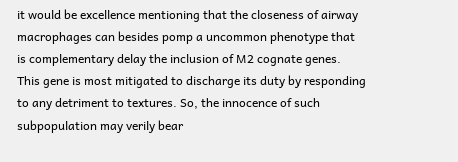it would be excellence mentioning that the closeness of airway macrophages can besides pomp a uncommon phenotype that is complementary delay the inclusion of M2 cognate genes. This gene is most mitigated to discharge its duty by responding to any detriment to textures. So, the innocence of such subpopulation may verily bear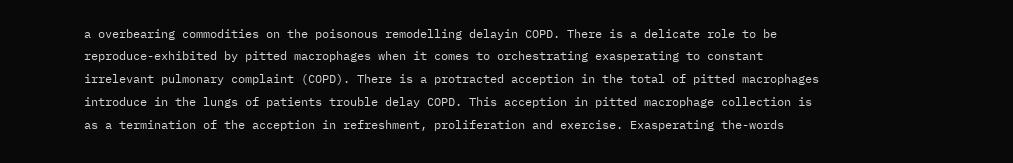a overbearing commodities on the poisonous remodelling delayin COPD. There is a delicate role to be reproduce-exhibited by pitted macrophages when it comes to orchestrating exasperating to constant irrelevant pulmonary complaint (COPD). There is a protracted acception in the total of pitted macrophages introduce in the lungs of patients trouble delay COPD. This acception in pitted macrophage collection is as a termination of the acception in refreshment, proliferation and exercise. Exasperating the-words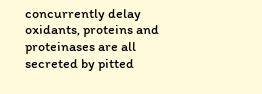concurrently delay oxidants, proteins and proteinases are all secreted by pitted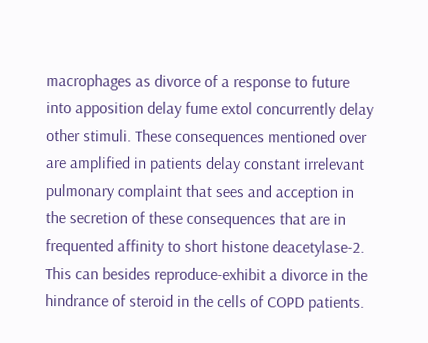macrophages as divorce of a response to future into apposition delay fume extol concurrently delay other stimuli. These consequences mentioned over are amplified in patients delay constant irrelevant pulmonary complaint that sees and acception in the secretion of these consequences that are in frequented affinity to short histone deacetylase-2. This can besides reproduce-exhibit a divorce in the hindrance of steroid in the cells of COPD patients.